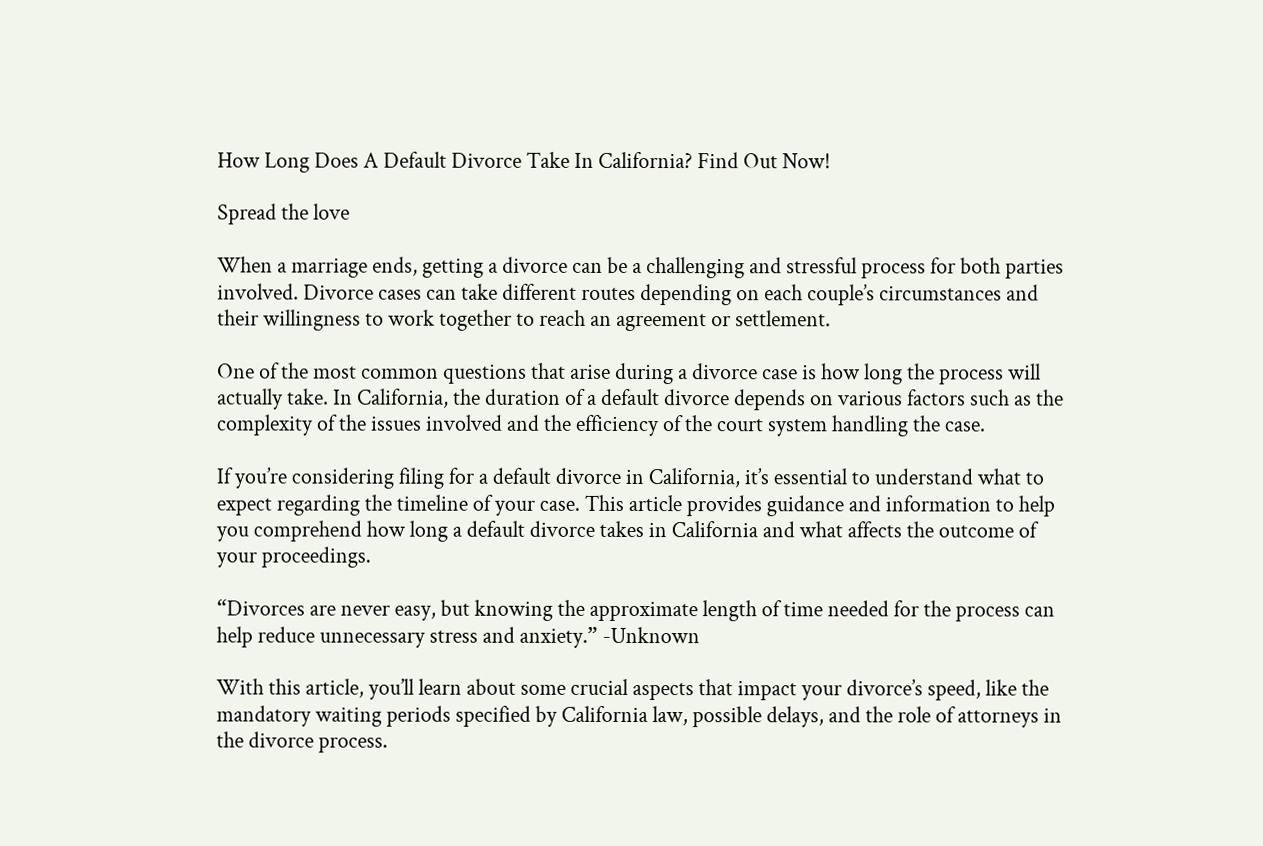How Long Does A Default Divorce Take In California? Find Out Now!

Spread the love

When a marriage ends, getting a divorce can be a challenging and stressful process for both parties involved. Divorce cases can take different routes depending on each couple’s circumstances and their willingness to work together to reach an agreement or settlement.

One of the most common questions that arise during a divorce case is how long the process will actually take. In California, the duration of a default divorce depends on various factors such as the complexity of the issues involved and the efficiency of the court system handling the case.

If you’re considering filing for a default divorce in California, it’s essential to understand what to expect regarding the timeline of your case. This article provides guidance and information to help you comprehend how long a default divorce takes in California and what affects the outcome of your proceedings.

“Divorces are never easy, but knowing the approximate length of time needed for the process can help reduce unnecessary stress and anxiety.” -Unknown

With this article, you’ll learn about some crucial aspects that impact your divorce’s speed, like the mandatory waiting periods specified by California law, possible delays, and the role of attorneys in the divorce process.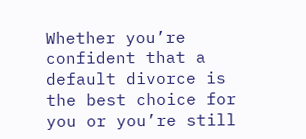Whether you’re confident that a default divorce is the best choice for you or you’re still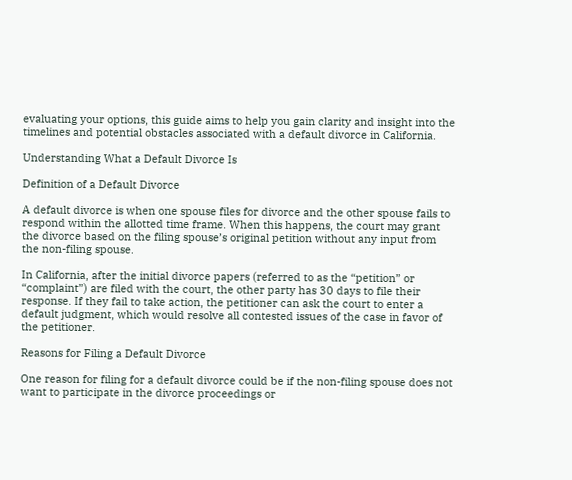evaluating your options, this guide aims to help you gain clarity and insight into the timelines and potential obstacles associated with a default divorce in California.

Understanding What a Default Divorce Is

Definition of a Default Divorce

A default divorce is when one spouse files for divorce and the other spouse fails to respond within the allotted time frame. When this happens, the court may grant the divorce based on the filing spouse’s original petition without any input from the non-filing spouse.

In California, after the initial divorce papers (referred to as the “petition” or “complaint”) are filed with the court, the other party has 30 days to file their response. If they fail to take action, the petitioner can ask the court to enter a default judgment, which would resolve all contested issues of the case in favor of the petitioner.

Reasons for Filing a Default Divorce

One reason for filing for a default divorce could be if the non-filing spouse does not want to participate in the divorce proceedings or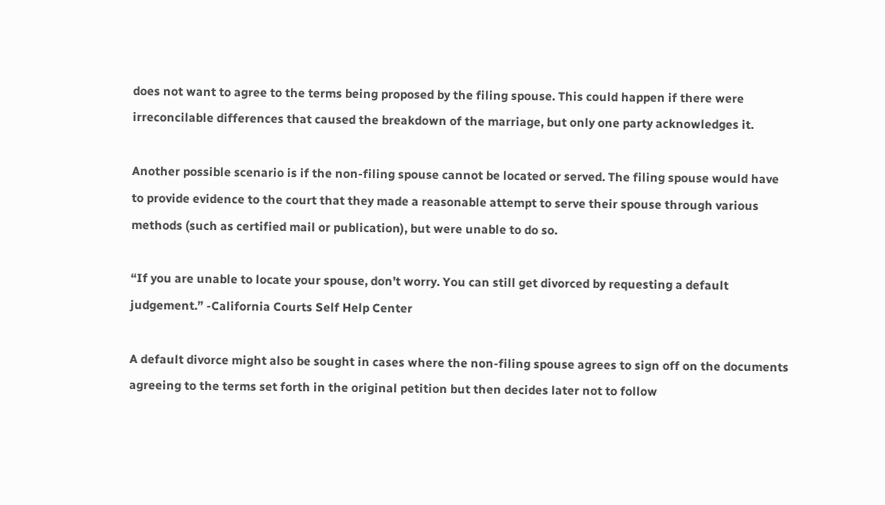does not want to agree to the terms being proposed by the filing spouse. This could happen if there were irreconcilable differences that caused the breakdown of the marriage, but only one party acknowledges it.

Another possible scenario is if the non-filing spouse cannot be located or served. The filing spouse would have to provide evidence to the court that they made a reasonable attempt to serve their spouse through various methods (such as certified mail or publication), but were unable to do so.

“If you are unable to locate your spouse, don’t worry. You can still get divorced by requesting a default judgement.” -California Courts Self Help Center

A default divorce might also be sought in cases where the non-filing spouse agrees to sign off on the documents agreeing to the terms set forth in the original petition but then decides later not to follow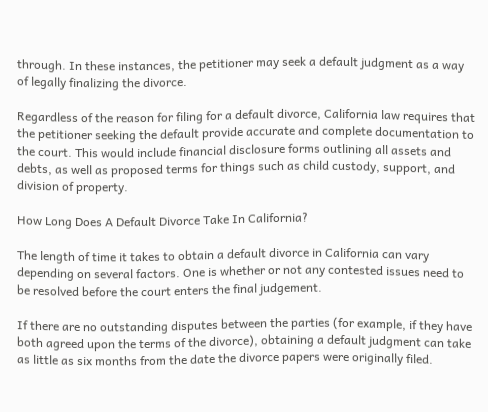through. In these instances, the petitioner may seek a default judgment as a way of legally finalizing the divorce.

Regardless of the reason for filing for a default divorce, California law requires that the petitioner seeking the default provide accurate and complete documentation to the court. This would include financial disclosure forms outlining all assets and debts, as well as proposed terms for things such as child custody, support, and division of property.

How Long Does A Default Divorce Take In California?

The length of time it takes to obtain a default divorce in California can vary depending on several factors. One is whether or not any contested issues need to be resolved before the court enters the final judgement.

If there are no outstanding disputes between the parties (for example, if they have both agreed upon the terms of the divorce), obtaining a default judgment can take as little as six months from the date the divorce papers were originally filed.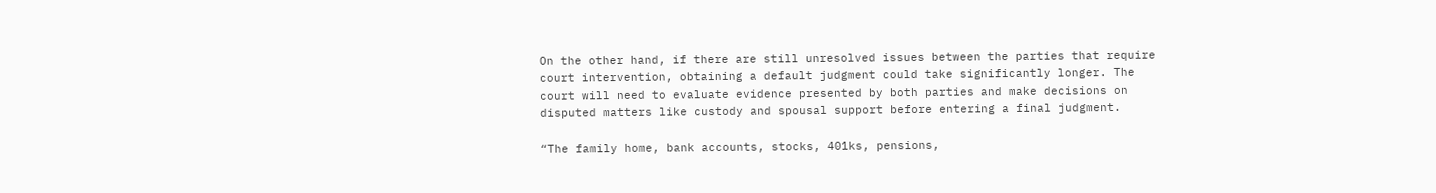On the other hand, if there are still unresolved issues between the parties that require court intervention, obtaining a default judgment could take significantly longer. The court will need to evaluate evidence presented by both parties and make decisions on disputed matters like custody and spousal support before entering a final judgment.

“The family home, bank accounts, stocks, 401ks, pensions,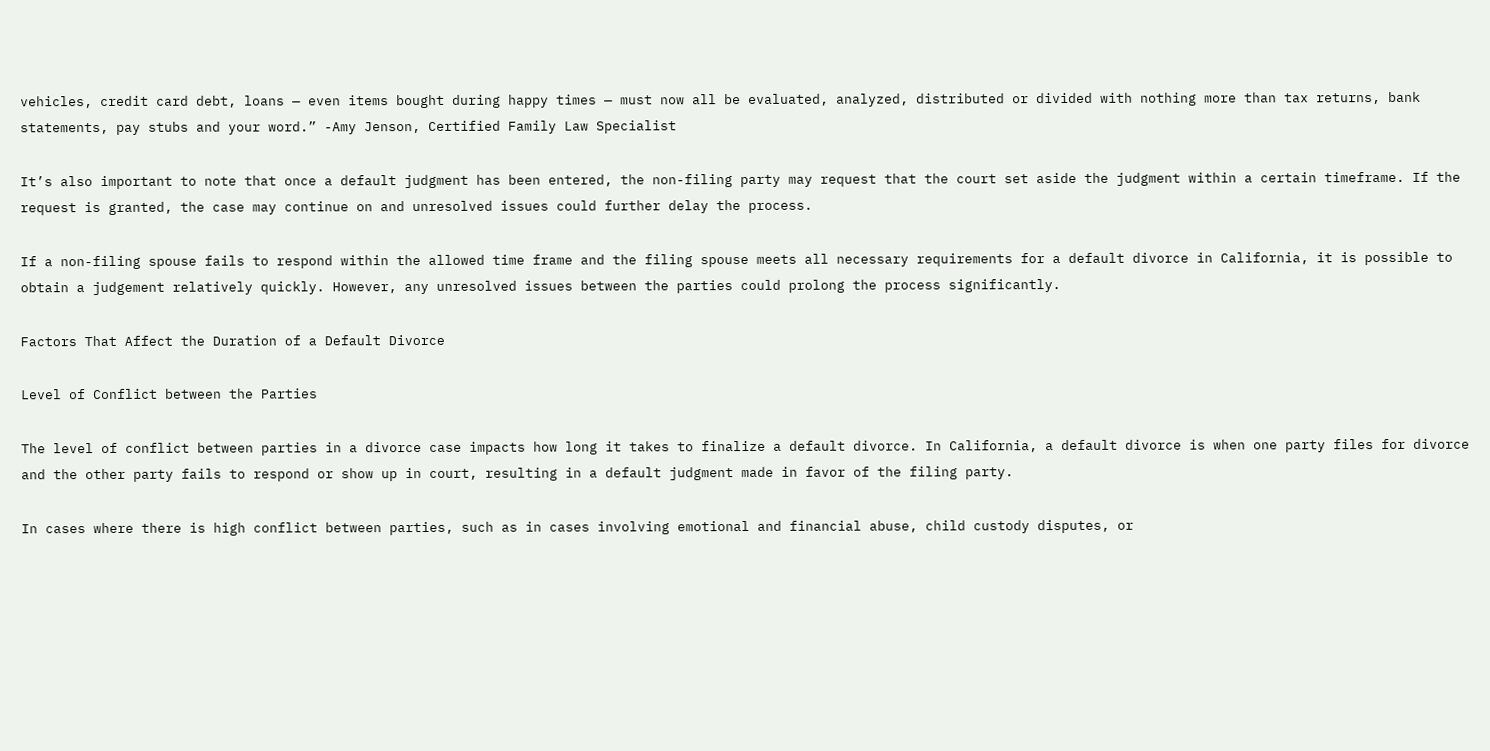vehicles, credit card debt, loans — even items bought during happy times — must now all be evaluated, analyzed, distributed or divided with nothing more than tax returns, bank statements, pay stubs and your word.” -Amy Jenson, Certified Family Law Specialist

It’s also important to note that once a default judgment has been entered, the non-filing party may request that the court set aside the judgment within a certain timeframe. If the request is granted, the case may continue on and unresolved issues could further delay the process.

If a non-filing spouse fails to respond within the allowed time frame and the filing spouse meets all necessary requirements for a default divorce in California, it is possible to obtain a judgement relatively quickly. However, any unresolved issues between the parties could prolong the process significantly.

Factors That Affect the Duration of a Default Divorce

Level of Conflict between the Parties

The level of conflict between parties in a divorce case impacts how long it takes to finalize a default divorce. In California, a default divorce is when one party files for divorce and the other party fails to respond or show up in court, resulting in a default judgment made in favor of the filing party.

In cases where there is high conflict between parties, such as in cases involving emotional and financial abuse, child custody disputes, or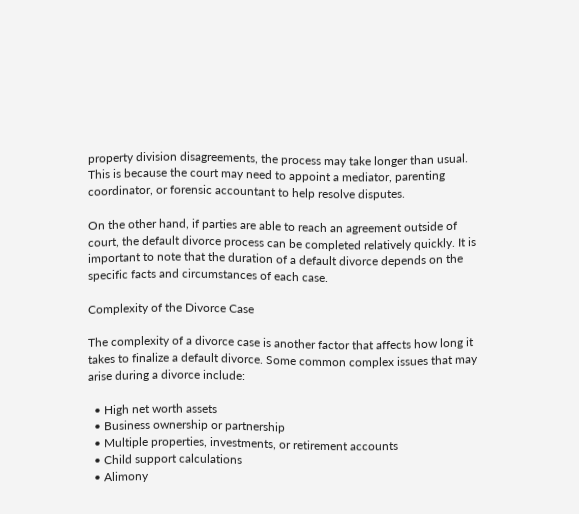property division disagreements, the process may take longer than usual. This is because the court may need to appoint a mediator, parenting coordinator, or forensic accountant to help resolve disputes.

On the other hand, if parties are able to reach an agreement outside of court, the default divorce process can be completed relatively quickly. It is important to note that the duration of a default divorce depends on the specific facts and circumstances of each case.

Complexity of the Divorce Case

The complexity of a divorce case is another factor that affects how long it takes to finalize a default divorce. Some common complex issues that may arise during a divorce include:

  • High net worth assets
  • Business ownership or partnership
  • Multiple properties, investments, or retirement accounts
  • Child support calculations
  • Alimony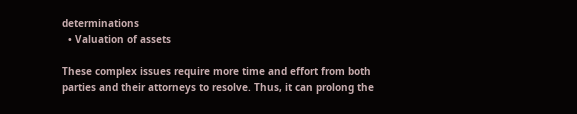determinations
  • Valuation of assets

These complex issues require more time and effort from both parties and their attorneys to resolve. Thus, it can prolong the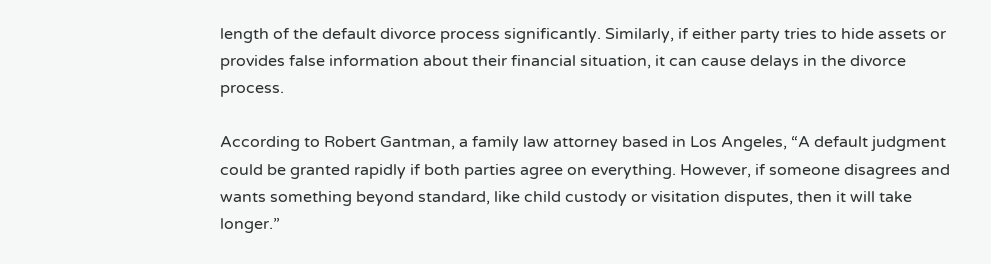length of the default divorce process significantly. Similarly, if either party tries to hide assets or provides false information about their financial situation, it can cause delays in the divorce process.

According to Robert Gantman, a family law attorney based in Los Angeles, “A default judgment could be granted rapidly if both parties agree on everything. However, if someone disagrees and wants something beyond standard, like child custody or visitation disputes, then it will take longer.”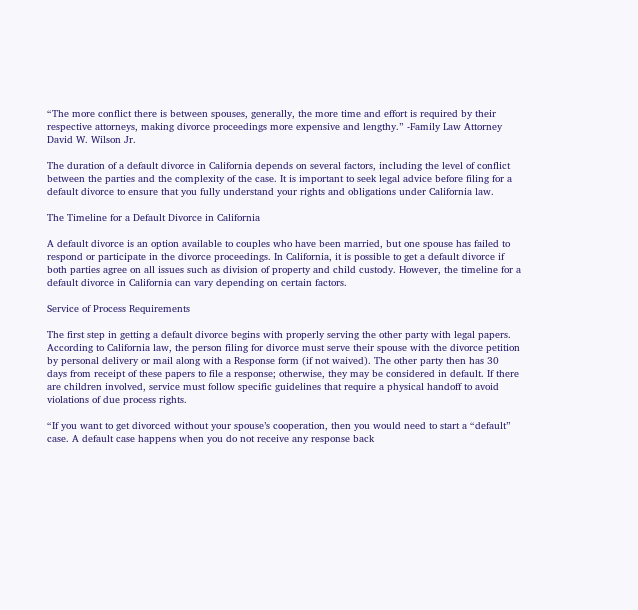“The more conflict there is between spouses, generally, the more time and effort is required by their respective attorneys, making divorce proceedings more expensive and lengthy.” -Family Law Attorney David W. Wilson Jr.

The duration of a default divorce in California depends on several factors, including the level of conflict between the parties and the complexity of the case. It is important to seek legal advice before filing for a default divorce to ensure that you fully understand your rights and obligations under California law.

The Timeline for a Default Divorce in California

A default divorce is an option available to couples who have been married, but one spouse has failed to respond or participate in the divorce proceedings. In California, it is possible to get a default divorce if both parties agree on all issues such as division of property and child custody. However, the timeline for a default divorce in California can vary depending on certain factors.

Service of Process Requirements

The first step in getting a default divorce begins with properly serving the other party with legal papers. According to California law, the person filing for divorce must serve their spouse with the divorce petition by personal delivery or mail along with a Response form (if not waived). The other party then has 30 days from receipt of these papers to file a response; otherwise, they may be considered in default. If there are children involved, service must follow specific guidelines that require a physical handoff to avoid violations of due process rights.

“If you want to get divorced without your spouse’s cooperation, then you would need to start a “default” case. A default case happens when you do not receive any response back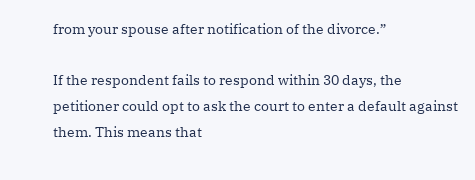from your spouse after notification of the divorce.”

If the respondent fails to respond within 30 days, the petitioner could opt to ask the court to enter a default against them. This means that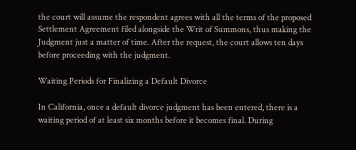the court will assume the respondent agrees with all the terms of the proposed Settlement Agreement filed alongside the Writ of Summons, thus making the Judgment just a matter of time. After the request, the court allows ten days before proceeding with the judgment.

Waiting Periods for Finalizing a Default Divorce

In California, once a default divorce judgment has been entered, there is a waiting period of at least six months before it becomes final. During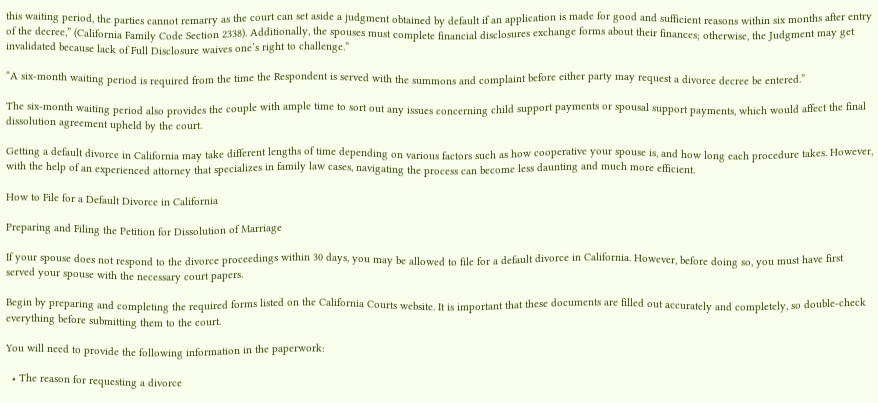this waiting period, the parties cannot remarry as the court can set aside a judgment obtained by default if an application is made for good and sufficient reasons within six months after entry of the decree,” (California Family Code Section 2338). Additionally, the spouses must complete financial disclosures exchange forms about their finances; otherwise, the Judgment may get invalidated because lack of Full Disclosure waives one’s right to challenge.”

“A six-month waiting period is required from the time the Respondent is served with the summons and complaint before either party may request a divorce decree be entered.”

The six-month waiting period also provides the couple with ample time to sort out any issues concerning child support payments or spousal support payments, which would affect the final dissolution agreement upheld by the court.

Getting a default divorce in California may take different lengths of time depending on various factors such as how cooperative your spouse is, and how long each procedure takes. However, with the help of an experienced attorney that specializes in family law cases, navigating the process can become less daunting and much more efficient.

How to File for a Default Divorce in California

Preparing and Filing the Petition for Dissolution of Marriage

If your spouse does not respond to the divorce proceedings within 30 days, you may be allowed to file for a default divorce in California. However, before doing so, you must have first served your spouse with the necessary court papers.

Begin by preparing and completing the required forms listed on the California Courts website. It is important that these documents are filled out accurately and completely, so double-check everything before submitting them to the court.

You will need to provide the following information in the paperwork:

  • The reason for requesting a divorce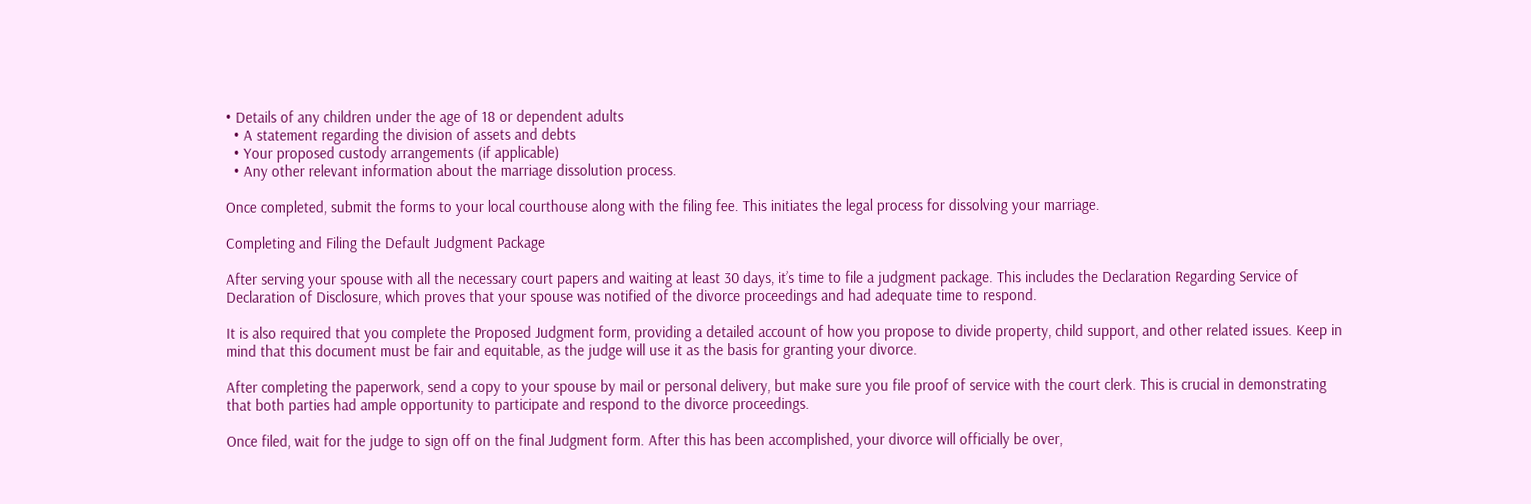• Details of any children under the age of 18 or dependent adults
  • A statement regarding the division of assets and debts
  • Your proposed custody arrangements (if applicable)
  • Any other relevant information about the marriage dissolution process.

Once completed, submit the forms to your local courthouse along with the filing fee. This initiates the legal process for dissolving your marriage.

Completing and Filing the Default Judgment Package

After serving your spouse with all the necessary court papers and waiting at least 30 days, it’s time to file a judgment package. This includes the Declaration Regarding Service of Declaration of Disclosure, which proves that your spouse was notified of the divorce proceedings and had adequate time to respond.

It is also required that you complete the Proposed Judgment form, providing a detailed account of how you propose to divide property, child support, and other related issues. Keep in mind that this document must be fair and equitable, as the judge will use it as the basis for granting your divorce.

After completing the paperwork, send a copy to your spouse by mail or personal delivery, but make sure you file proof of service with the court clerk. This is crucial in demonstrating that both parties had ample opportunity to participate and respond to the divorce proceedings.

Once filed, wait for the judge to sign off on the final Judgment form. After this has been accomplished, your divorce will officially be over,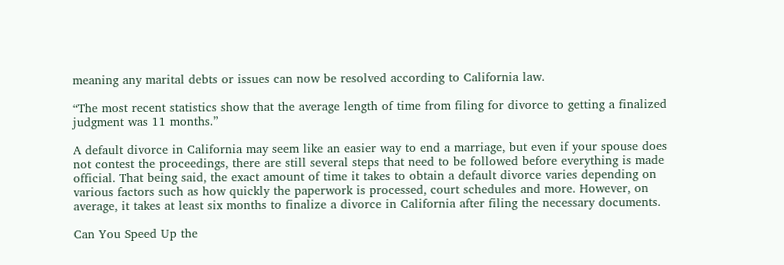meaning any marital debts or issues can now be resolved according to California law.

“The most recent statistics show that the average length of time from filing for divorce to getting a finalized judgment was 11 months.”

A default divorce in California may seem like an easier way to end a marriage, but even if your spouse does not contest the proceedings, there are still several steps that need to be followed before everything is made official. That being said, the exact amount of time it takes to obtain a default divorce varies depending on various factors such as how quickly the paperwork is processed, court schedules and more. However, on average, it takes at least six months to finalize a divorce in California after filing the necessary documents.

Can You Speed Up the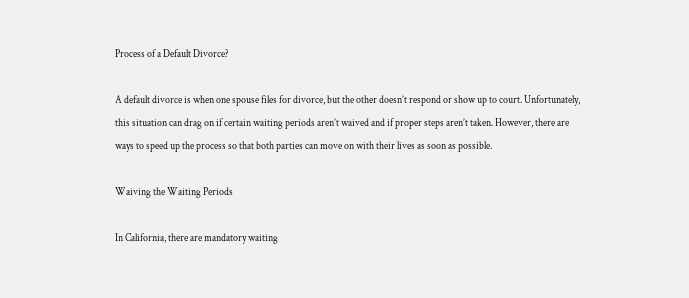Process of a Default Divorce?

A default divorce is when one spouse files for divorce, but the other doesn’t respond or show up to court. Unfortunately, this situation can drag on if certain waiting periods aren’t waived and if proper steps aren’t taken. However, there are ways to speed up the process so that both parties can move on with their lives as soon as possible.

Waiving the Waiting Periods

In California, there are mandatory waiting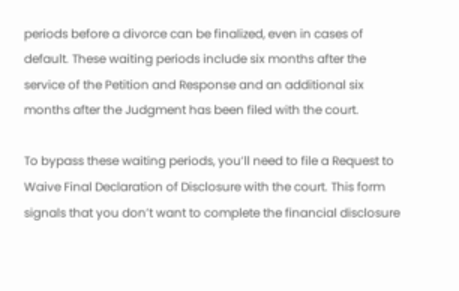periods before a divorce can be finalized, even in cases of default. These waiting periods include six months after the service of the Petition and Response and an additional six months after the Judgment has been filed with the court.

To bypass these waiting periods, you’ll need to file a Request to Waive Final Declaration of Disclosure with the court. This form signals that you don’t want to complete the financial disclosure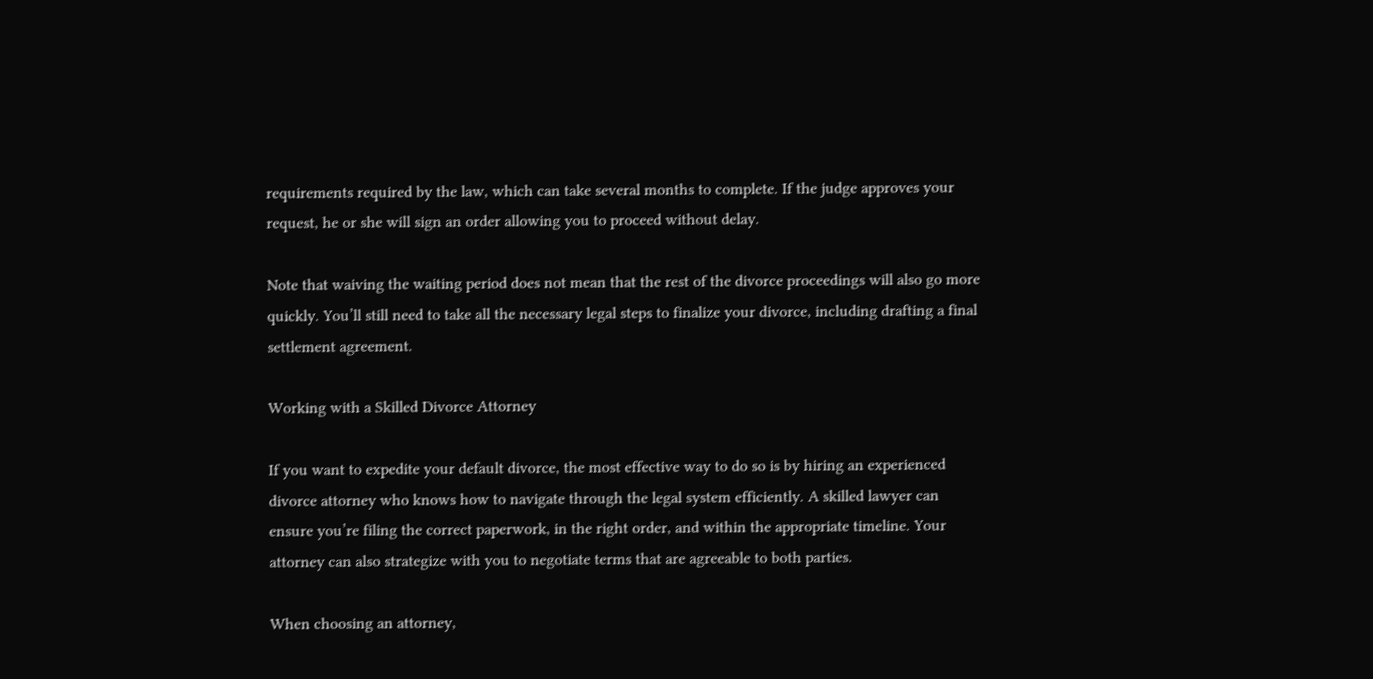requirements required by the law, which can take several months to complete. If the judge approves your request, he or she will sign an order allowing you to proceed without delay.

Note that waiving the waiting period does not mean that the rest of the divorce proceedings will also go more quickly. You’ll still need to take all the necessary legal steps to finalize your divorce, including drafting a final settlement agreement.

Working with a Skilled Divorce Attorney

If you want to expedite your default divorce, the most effective way to do so is by hiring an experienced divorce attorney who knows how to navigate through the legal system efficiently. A skilled lawyer can ensure you’re filing the correct paperwork, in the right order, and within the appropriate timeline. Your attorney can also strategize with you to negotiate terms that are agreeable to both parties.

When choosing an attorney,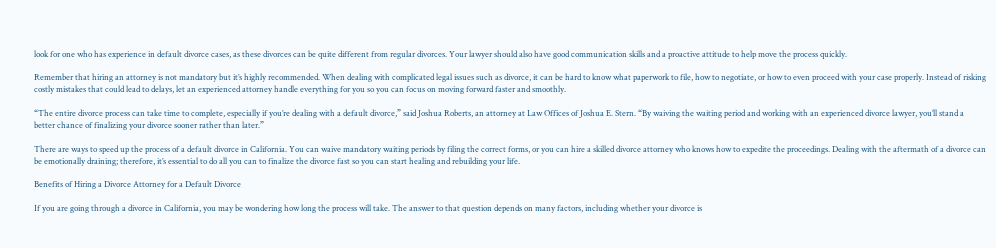look for one who has experience in default divorce cases, as these divorces can be quite different from regular divorces. Your lawyer should also have good communication skills and a proactive attitude to help move the process quickly.

Remember that hiring an attorney is not mandatory but it’s highly recommended. When dealing with complicated legal issues such as divorce, it can be hard to know what paperwork to file, how to negotiate, or how to even proceed with your case properly. Instead of risking costly mistakes that could lead to delays, let an experienced attorney handle everything for you so you can focus on moving forward faster and smoothly.

“The entire divorce process can take time to complete, especially if you’re dealing with a default divorce,” said Joshua Roberts, an attorney at Law Offices of Joshua E. Stern. “By waiving the waiting period and working with an experienced divorce lawyer, you’ll stand a better chance of finalizing your divorce sooner rather than later.”

There are ways to speed up the process of a default divorce in California. You can waive mandatory waiting periods by filing the correct forms, or you can hire a skilled divorce attorney who knows how to expedite the proceedings. Dealing with the aftermath of a divorce can be emotionally draining; therefore, it’s essential to do all you can to finalize the divorce fast so you can start healing and rebuilding your life.

Benefits of Hiring a Divorce Attorney for a Default Divorce

If you are going through a divorce in California, you may be wondering how long the process will take. The answer to that question depends on many factors, including whether your divorce is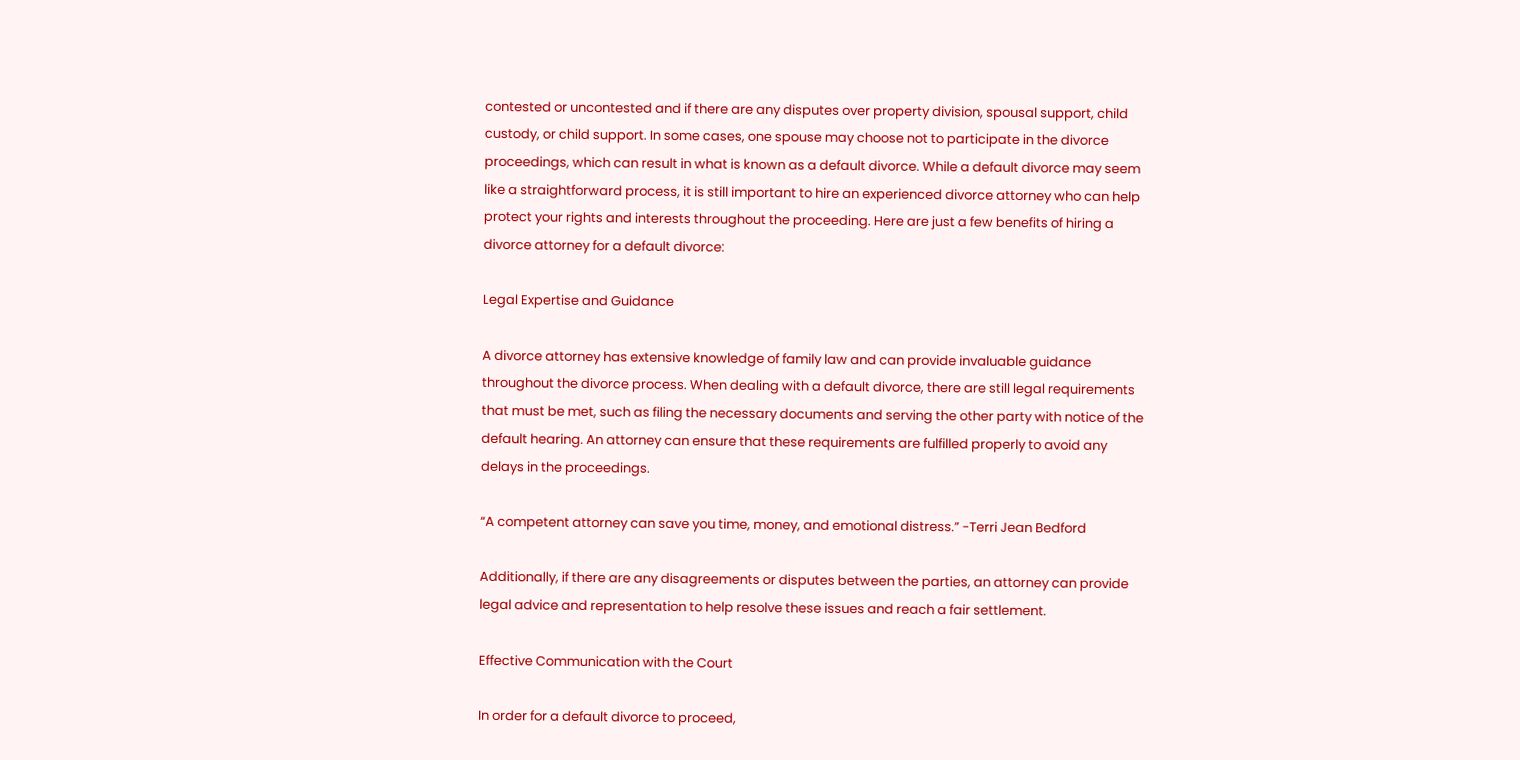contested or uncontested and if there are any disputes over property division, spousal support, child custody, or child support. In some cases, one spouse may choose not to participate in the divorce proceedings, which can result in what is known as a default divorce. While a default divorce may seem like a straightforward process, it is still important to hire an experienced divorce attorney who can help protect your rights and interests throughout the proceeding. Here are just a few benefits of hiring a divorce attorney for a default divorce:

Legal Expertise and Guidance

A divorce attorney has extensive knowledge of family law and can provide invaluable guidance throughout the divorce process. When dealing with a default divorce, there are still legal requirements that must be met, such as filing the necessary documents and serving the other party with notice of the default hearing. An attorney can ensure that these requirements are fulfilled properly to avoid any delays in the proceedings.

“A competent attorney can save you time, money, and emotional distress.” -Terri Jean Bedford

Additionally, if there are any disagreements or disputes between the parties, an attorney can provide legal advice and representation to help resolve these issues and reach a fair settlement.

Effective Communication with the Court

In order for a default divorce to proceed,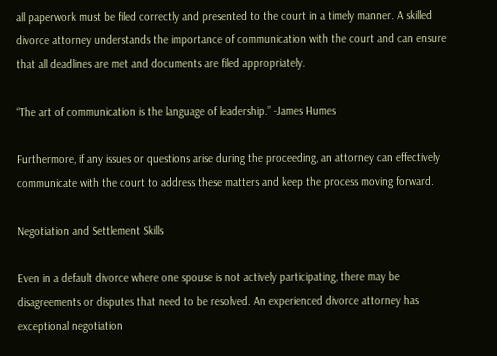all paperwork must be filed correctly and presented to the court in a timely manner. A skilled divorce attorney understands the importance of communication with the court and can ensure that all deadlines are met and documents are filed appropriately.

“The art of communication is the language of leadership.” -James Humes

Furthermore, if any issues or questions arise during the proceeding, an attorney can effectively communicate with the court to address these matters and keep the process moving forward.

Negotiation and Settlement Skills

Even in a default divorce where one spouse is not actively participating, there may be disagreements or disputes that need to be resolved. An experienced divorce attorney has exceptional negotiation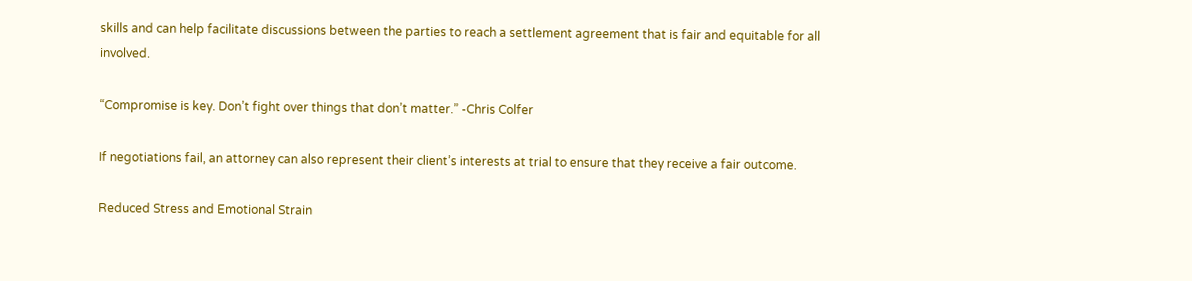skills and can help facilitate discussions between the parties to reach a settlement agreement that is fair and equitable for all involved.

“Compromise is key. Don’t fight over things that don’t matter.” -Chris Colfer

If negotiations fail, an attorney can also represent their client’s interests at trial to ensure that they receive a fair outcome.

Reduced Stress and Emotional Strain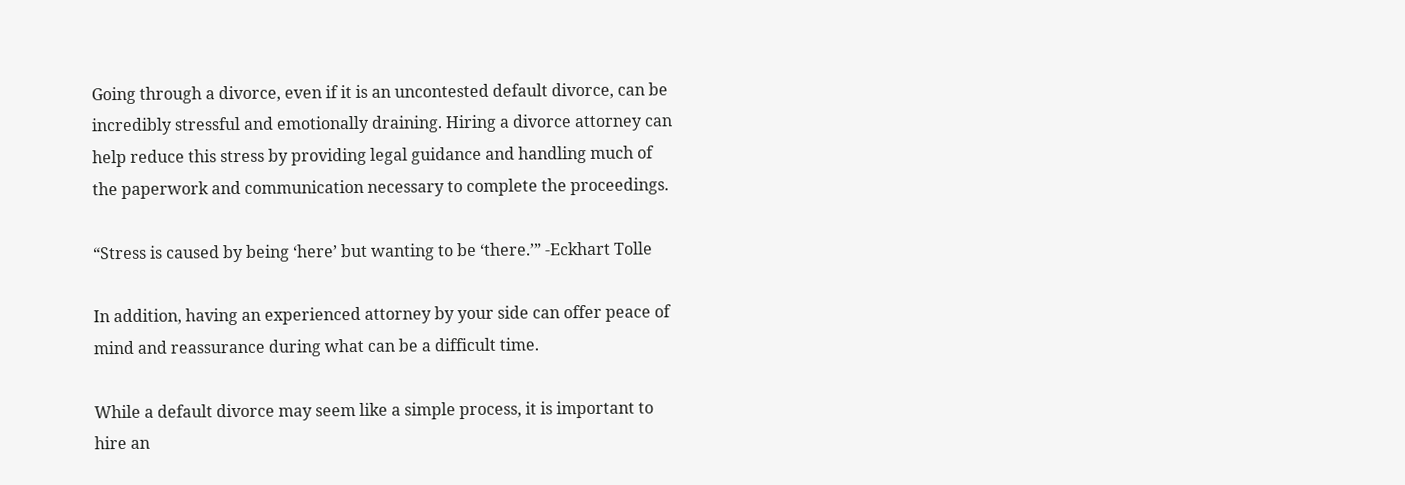Going through a divorce, even if it is an uncontested default divorce, can be incredibly stressful and emotionally draining. Hiring a divorce attorney can help reduce this stress by providing legal guidance and handling much of the paperwork and communication necessary to complete the proceedings.

“Stress is caused by being ‘here’ but wanting to be ‘there.’” -Eckhart Tolle

In addition, having an experienced attorney by your side can offer peace of mind and reassurance during what can be a difficult time.

While a default divorce may seem like a simple process, it is important to hire an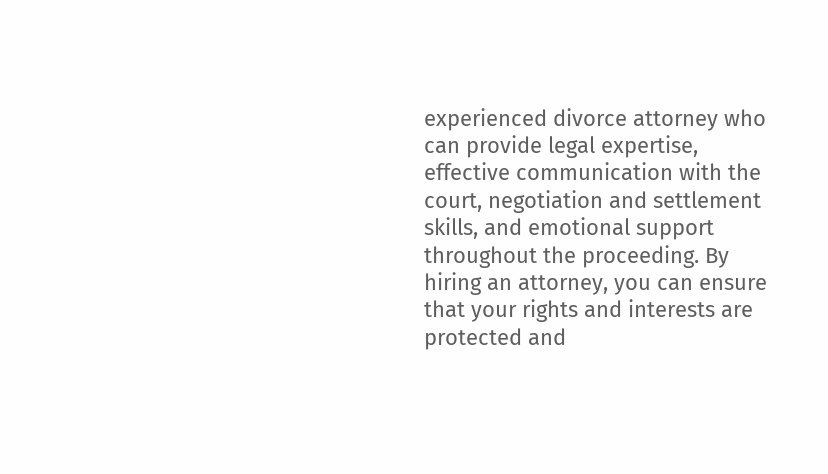experienced divorce attorney who can provide legal expertise, effective communication with the court, negotiation and settlement skills, and emotional support throughout the proceeding. By hiring an attorney, you can ensure that your rights and interests are protected and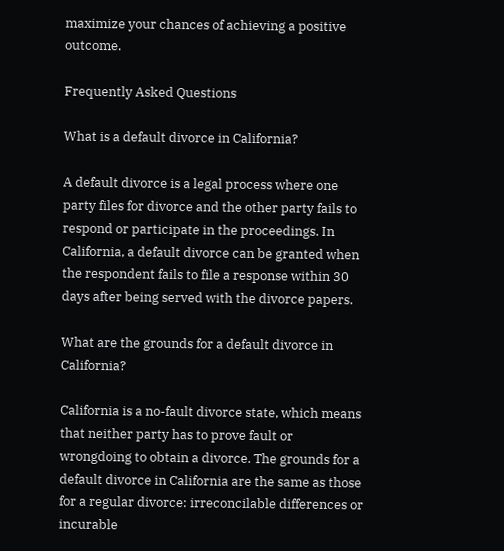maximize your chances of achieving a positive outcome.

Frequently Asked Questions

What is a default divorce in California?

A default divorce is a legal process where one party files for divorce and the other party fails to respond or participate in the proceedings. In California, a default divorce can be granted when the respondent fails to file a response within 30 days after being served with the divorce papers.

What are the grounds for a default divorce in California?

California is a no-fault divorce state, which means that neither party has to prove fault or wrongdoing to obtain a divorce. The grounds for a default divorce in California are the same as those for a regular divorce: irreconcilable differences or incurable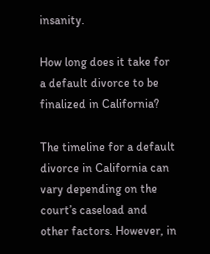insanity.

How long does it take for a default divorce to be finalized in California?

The timeline for a default divorce in California can vary depending on the court’s caseload and other factors. However, in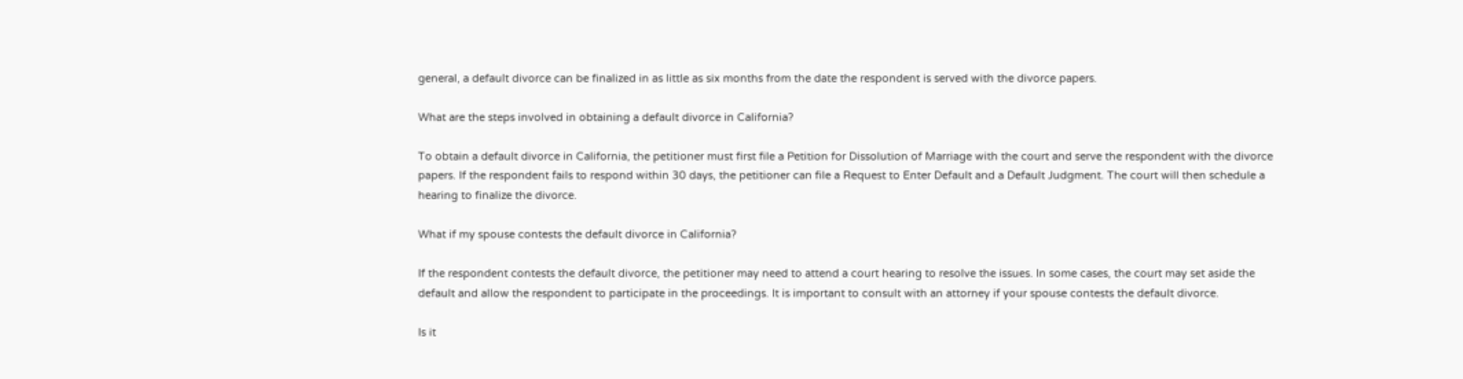general, a default divorce can be finalized in as little as six months from the date the respondent is served with the divorce papers.

What are the steps involved in obtaining a default divorce in California?

To obtain a default divorce in California, the petitioner must first file a Petition for Dissolution of Marriage with the court and serve the respondent with the divorce papers. If the respondent fails to respond within 30 days, the petitioner can file a Request to Enter Default and a Default Judgment. The court will then schedule a hearing to finalize the divorce.

What if my spouse contests the default divorce in California?

If the respondent contests the default divorce, the petitioner may need to attend a court hearing to resolve the issues. In some cases, the court may set aside the default and allow the respondent to participate in the proceedings. It is important to consult with an attorney if your spouse contests the default divorce.

Is it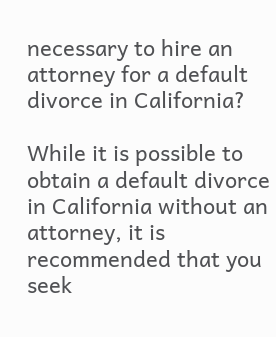necessary to hire an attorney for a default divorce in California?

While it is possible to obtain a default divorce in California without an attorney, it is recommended that you seek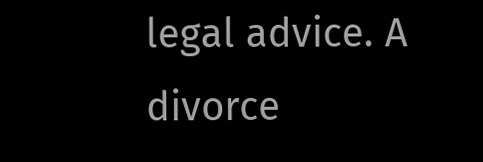legal advice. A divorce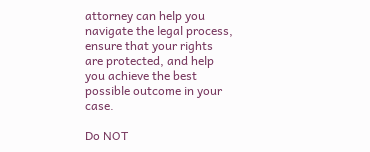attorney can help you navigate the legal process, ensure that your rights are protected, and help you achieve the best possible outcome in your case.

Do NOT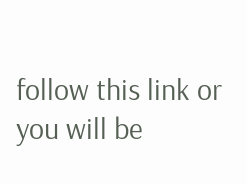follow this link or you will be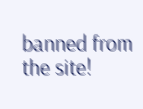banned from the site!